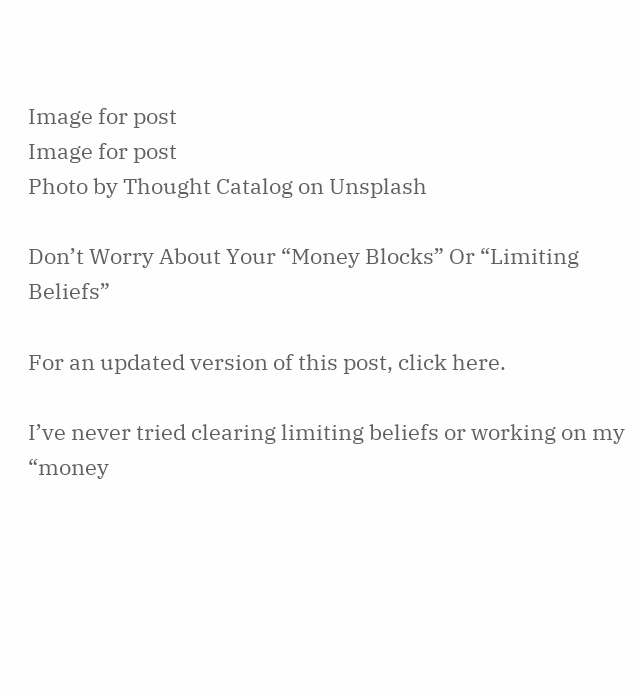Image for post
Image for post
Photo by Thought Catalog on Unsplash

Don’t Worry About Your “Money Blocks” Or “Limiting Beliefs”

For an updated version of this post, click here.

I’ve never tried clearing limiting beliefs or working on my “money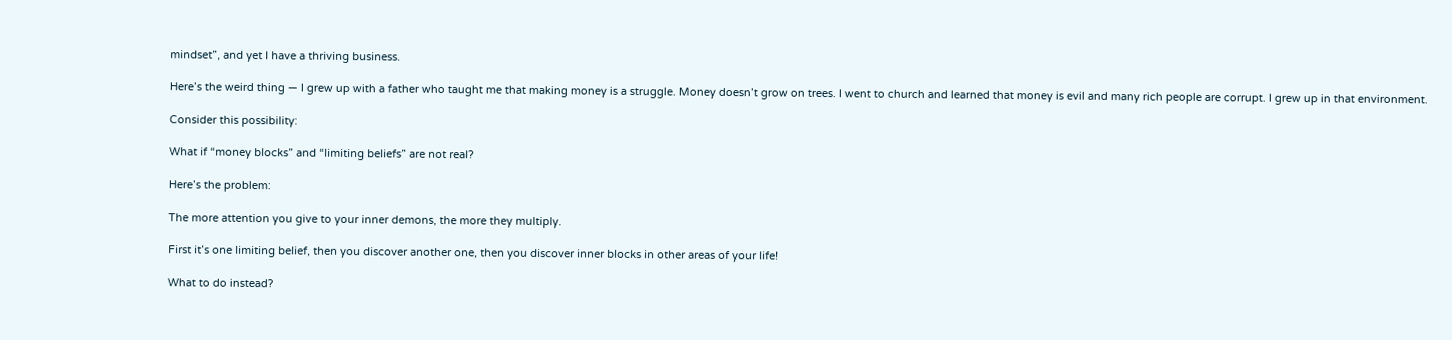mindset”, and yet I have a thriving business.

Here’s the weird thing — I grew up with a father who taught me that making money is a struggle. Money doesn’t grow on trees. I went to church and learned that money is evil and many rich people are corrupt. I grew up in that environment.

Consider this possibility:

What if “money blocks” and “limiting beliefs” are not real?

Here’s the problem:

The more attention you give to your inner demons, the more they multiply.

First it’s one limiting belief, then you discover another one, then you discover inner blocks in other areas of your life!

What to do instead?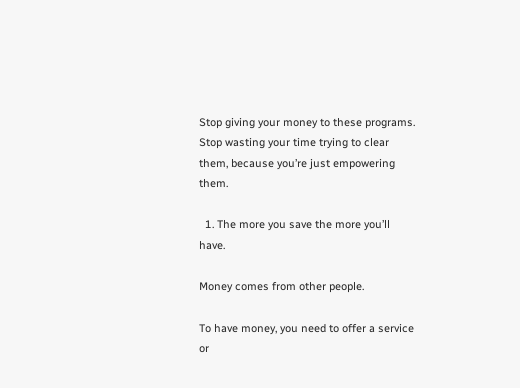Stop giving your money to these programs. Stop wasting your time trying to clear them, because you’re just empowering them.

  1. The more you save the more you’ll have.

Money comes from other people.

To have money, you need to offer a service or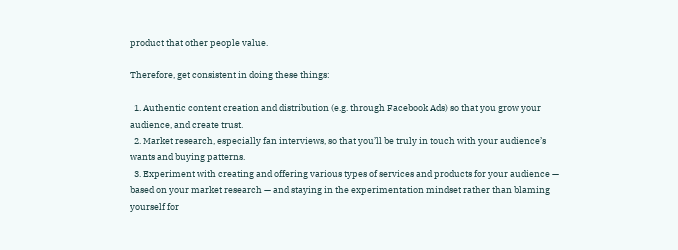product that other people value.

Therefore, get consistent in doing these things:

  1. Authentic content creation and distribution (e.g. through Facebook Ads) so that you grow your audience, and create trust.
  2. Market research, especially fan interviews, so that you’ll be truly in touch with your audience’s wants and buying patterns.
  3. Experiment with creating and offering various types of services and products for your audience — based on your market research — and staying in the experimentation mindset rather than blaming yourself for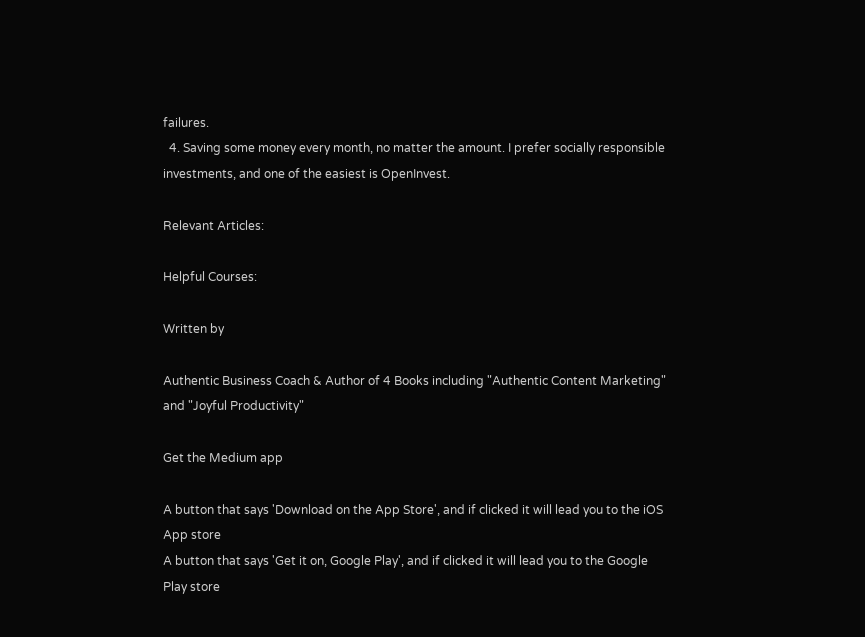failures.
  4. Saving some money every month, no matter the amount. I prefer socially responsible investments, and one of the easiest is OpenInvest.

Relevant Articles:

Helpful Courses:

Written by

Authentic Business Coach & Author of 4 Books including "Authentic Content Marketing" and "Joyful Productivity"

Get the Medium app

A button that says 'Download on the App Store', and if clicked it will lead you to the iOS App store
A button that says 'Get it on, Google Play', and if clicked it will lead you to the Google Play store